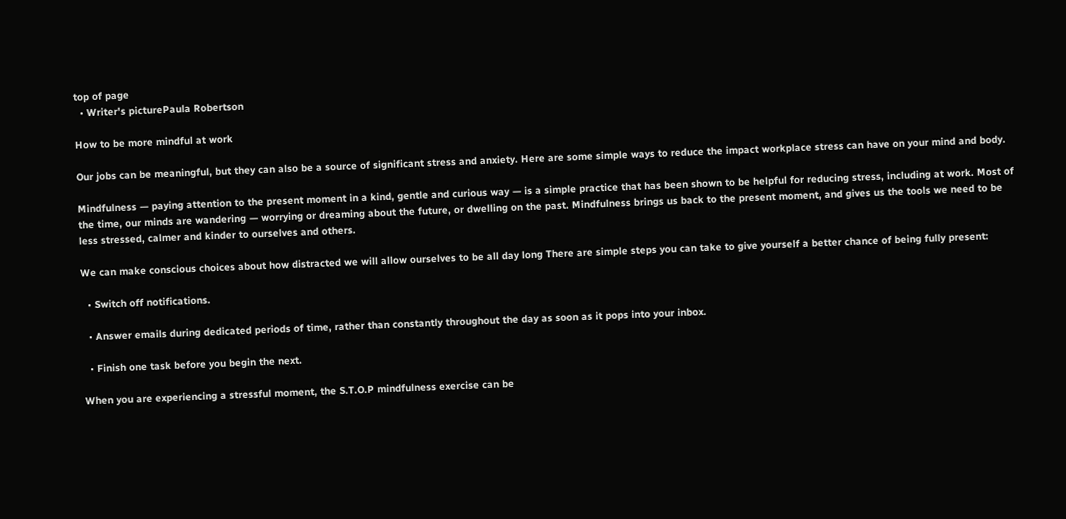top of page
  • Writer's picturePaula Robertson

How to be more mindful at work

Our jobs can be meaningful, but they can also be a source of significant stress and anxiety. Here are some simple ways to reduce the impact workplace stress can have on your mind and body.

Mindfulness — paying attention to the present moment in a kind, gentle and curious way — is a simple practice that has been shown to be helpful for reducing stress, including at work. Most of the time, our minds are wandering — worrying or dreaming about the future, or dwelling on the past. Mindfulness brings us back to the present moment, and gives us the tools we need to be less stressed, calmer and kinder to ourselves and others.

We can make conscious choices about how distracted we will allow ourselves to be all day long There are simple steps you can take to give yourself a better chance of being fully present:

  • Switch off notifications.

  • Answer emails during dedicated periods of time, rather than constantly throughout the day as soon as it pops into your inbox.

  • Finish one task before you begin the next.

When you are experiencing a stressful moment, the S.T.O.P mindfulness exercise can be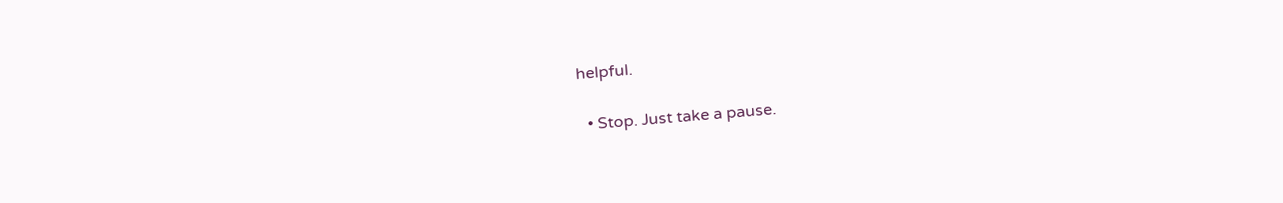helpful.

  • Stop. Just take a pause.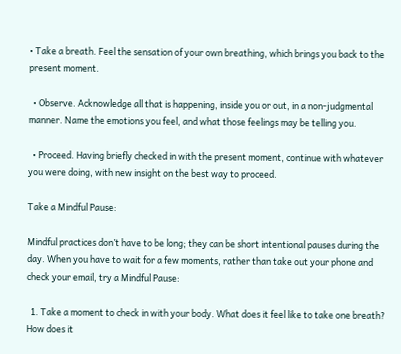• Take a breath. Feel the sensation of your own breathing, which brings you back to the present moment.

  • Observe. Acknowledge all that is happening, inside you or out, in a non-judgmental manner. Name the emotions you feel, and what those feelings may be telling you.

  • Proceed. Having briefly checked in with the present moment, continue with whatever you were doing, with new insight on the best way to proceed.

Take a Mindful Pause:

Mindful practices don’t have to be long; they can be short intentional pauses during the day. When you have to wait for a few moments, rather than take out your phone and check your email, try a Mindful Pause:

  1. Take a moment to check in with your body. What does it feel like to take one breath? How does it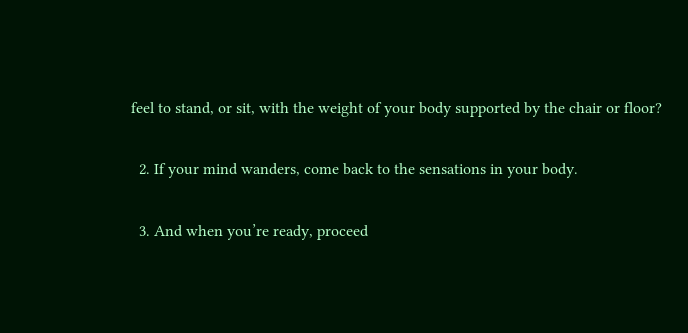feel to stand, or sit, with the weight of your body supported by the chair or floor?

  2. If your mind wanders, come back to the sensations in your body.

  3. And when you’re ready, proceed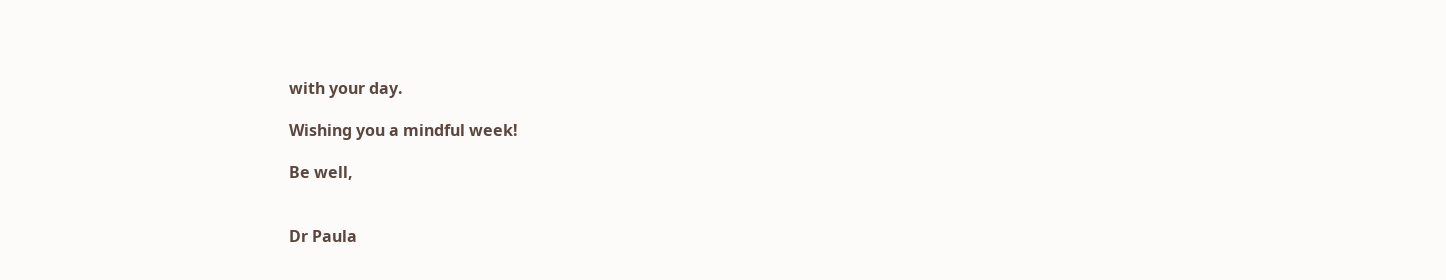with your day.

Wishing you a mindful week!

Be well,


Dr Paula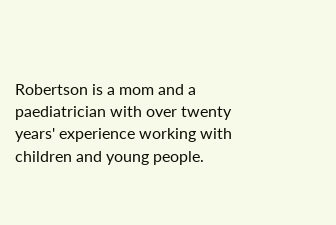Robertson is a mom and a paediatrician with over twenty years' experience working with children and young people.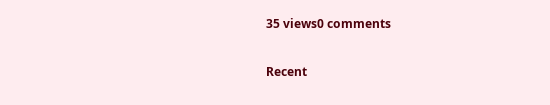35 views0 comments

Recent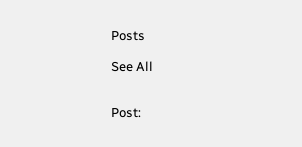Posts

See All


Post: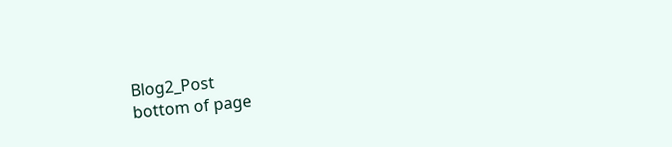Blog2_Post
bottom of page